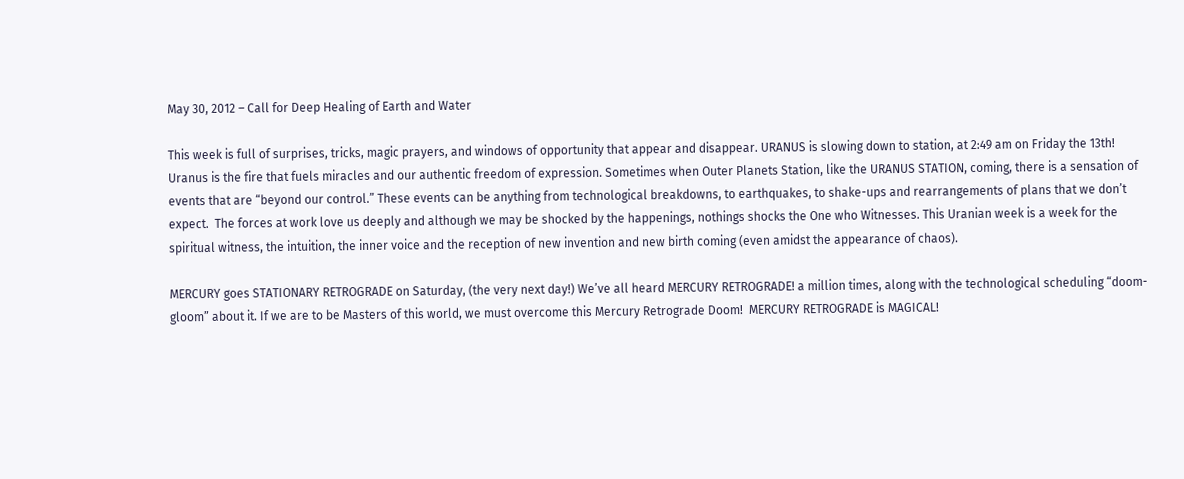May 30, 2012 – Call for Deep Healing of Earth and Water

This week is full of surprises, tricks, magic prayers, and windows of opportunity that appear and disappear. URANUS is slowing down to station, at 2:49 am on Friday the 13th!  Uranus is the fire that fuels miracles and our authentic freedom of expression. Sometimes when Outer Planets Station, like the URANUS STATION, coming, there is a sensation of events that are “beyond our control.” These events can be anything from technological breakdowns, to earthquakes, to shake-ups and rearrangements of plans that we don’t expect.  The forces at work love us deeply and although we may be shocked by the happenings, nothings shocks the One who Witnesses. This Uranian week is a week for the spiritual witness, the intuition, the inner voice and the reception of new invention and new birth coming (even amidst the appearance of chaos).

MERCURY goes STATIONARY RETROGRADE on Saturday, (the very next day!) We’ve all heard MERCURY RETROGRADE! a million times, along with the technological scheduling “doom-gloom” about it. If we are to be Masters of this world, we must overcome this Mercury Retrograde Doom!  MERCURY RETROGRADE is MAGICAL!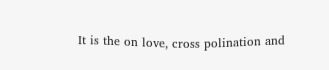It is the on love, cross polination and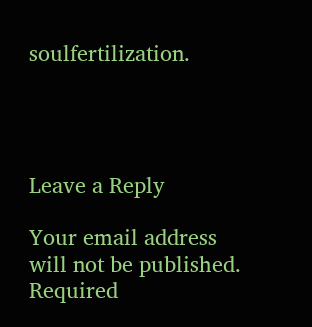soulfertilization.




Leave a Reply

Your email address will not be published. Required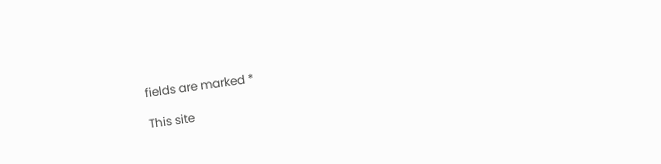fields are marked *

This site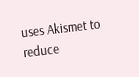uses Akismet to reduce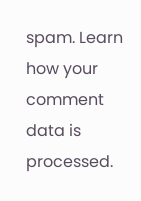spam. Learn how your comment data is processed.